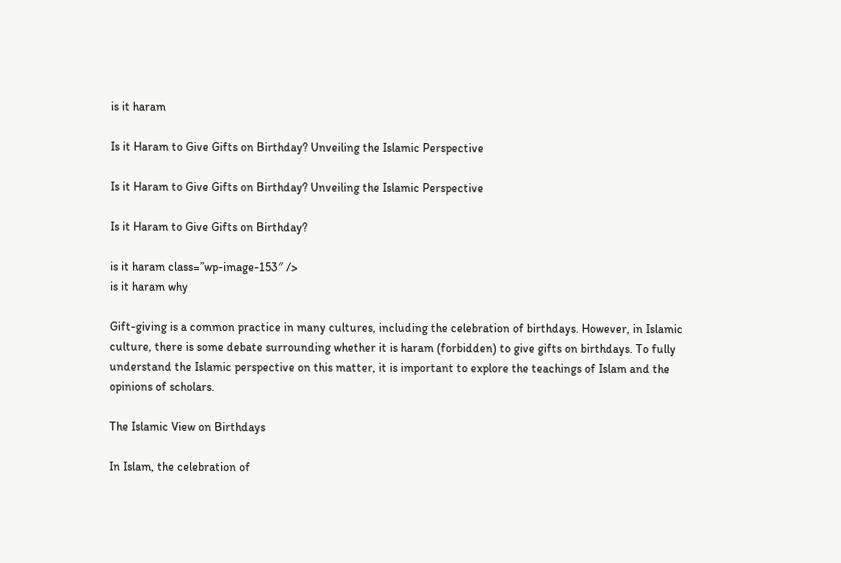is it haram

Is it Haram to Give Gifts on Birthday? Unveiling the Islamic Perspective

Is it Haram to Give Gifts on Birthday? Unveiling the Islamic Perspective

Is it Haram to Give Gifts on Birthday?

is it haram class=”wp-image-153″ />
is it haram why

Gift-giving is a common practice in many cultures, including the celebration of birthdays. However, in Islamic
culture, there is some debate surrounding whether it is haram (forbidden) to give gifts on birthdays. To fully
understand the Islamic perspective on this matter, it is important to explore the teachings of Islam and the
opinions of scholars.

The Islamic View on Birthdays

In Islam, the celebration of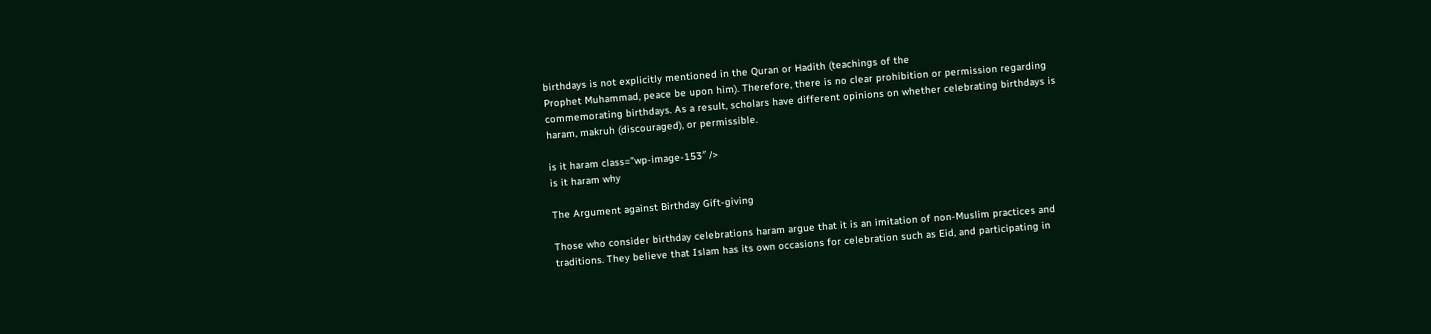birthdays is not explicitly mentioned in the Quran or Hadith (teachings of the
Prophet Muhammad, peace be upon him). Therefore, there is no clear prohibition or permission regarding
commemorating birthdays. As a result, scholars have different opinions on whether celebrating birthdays is
haram, makruh (discouraged), or permissible.

is it haram class=”wp-image-153″ />
is it haram why

The Argument against Birthday Gift-giving

Those who consider birthday celebrations haram argue that it is an imitation of non-Muslim practices and
traditions. They believe that Islam has its own occasions for celebration such as Eid, and participating in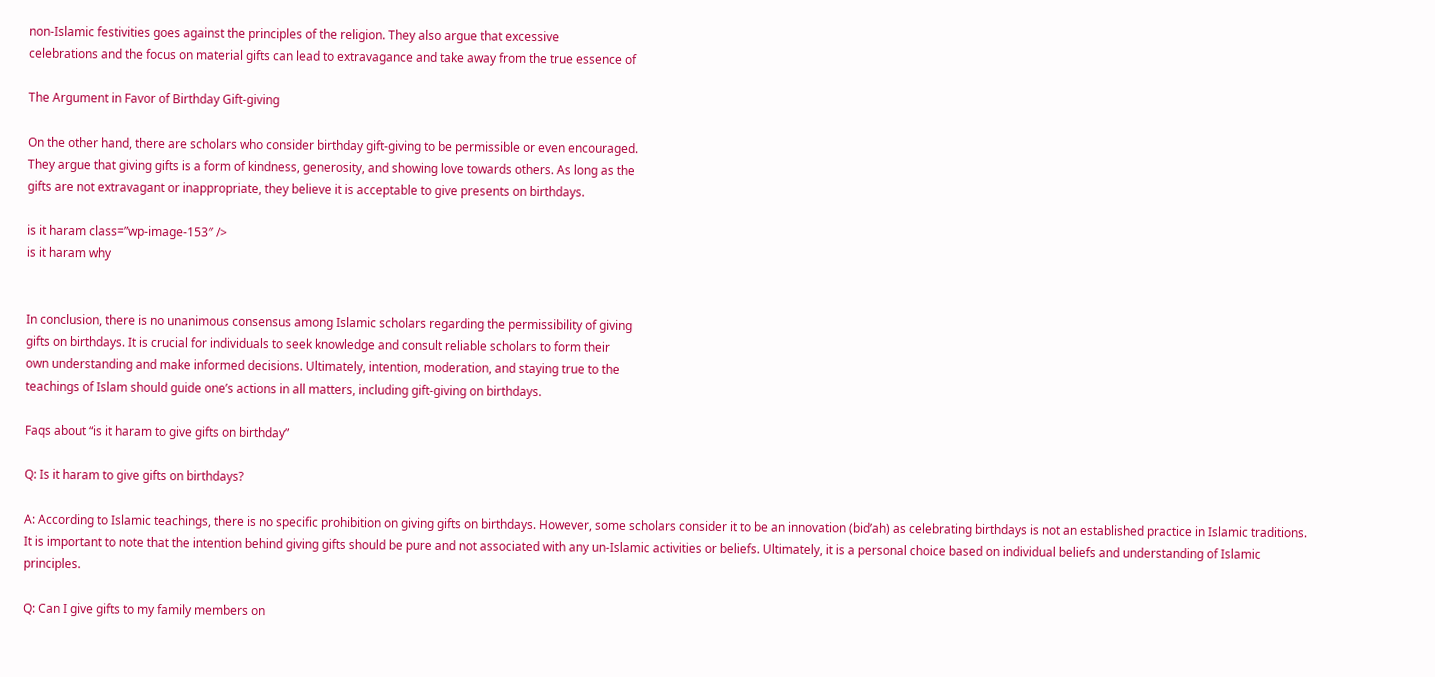non-Islamic festivities goes against the principles of the religion. They also argue that excessive
celebrations and the focus on material gifts can lead to extravagance and take away from the true essence of

The Argument in Favor of Birthday Gift-giving

On the other hand, there are scholars who consider birthday gift-giving to be permissible or even encouraged.
They argue that giving gifts is a form of kindness, generosity, and showing love towards others. As long as the
gifts are not extravagant or inappropriate, they believe it is acceptable to give presents on birthdays.

is it haram class=”wp-image-153″ />
is it haram why


In conclusion, there is no unanimous consensus among Islamic scholars regarding the permissibility of giving
gifts on birthdays. It is crucial for individuals to seek knowledge and consult reliable scholars to form their
own understanding and make informed decisions. Ultimately, intention, moderation, and staying true to the
teachings of Islam should guide one’s actions in all matters, including gift-giving on birthdays.

Faqs about “is it haram to give gifts on birthday”

Q: Is it haram to give gifts on birthdays?

A: According to Islamic teachings, there is no specific prohibition on giving gifts on birthdays. However, some scholars consider it to be an innovation (bid’ah) as celebrating birthdays is not an established practice in Islamic traditions. It is important to note that the intention behind giving gifts should be pure and not associated with any un-Islamic activities or beliefs. Ultimately, it is a personal choice based on individual beliefs and understanding of Islamic principles.

Q: Can I give gifts to my family members on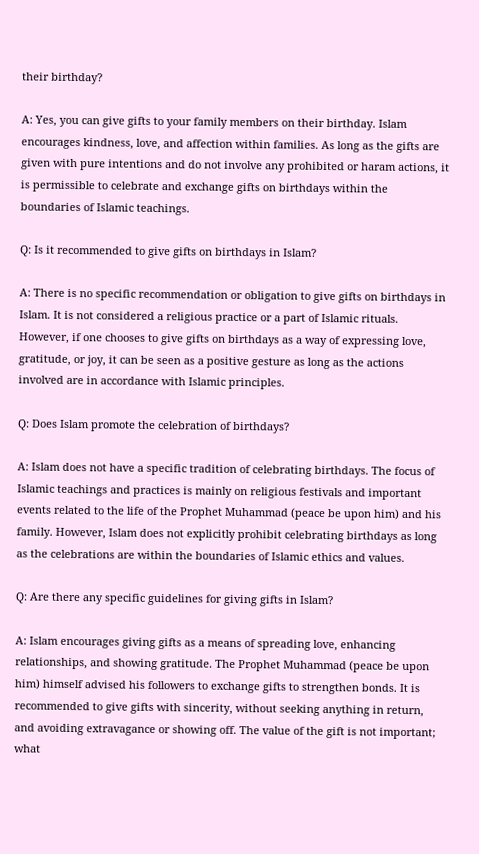their birthday?

A: Yes, you can give gifts to your family members on their birthday. Islam encourages kindness, love, and affection within families. As long as the gifts are given with pure intentions and do not involve any prohibited or haram actions, it is permissible to celebrate and exchange gifts on birthdays within the boundaries of Islamic teachings.

Q: Is it recommended to give gifts on birthdays in Islam?

A: There is no specific recommendation or obligation to give gifts on birthdays in Islam. It is not considered a religious practice or a part of Islamic rituals. However, if one chooses to give gifts on birthdays as a way of expressing love, gratitude, or joy, it can be seen as a positive gesture as long as the actions involved are in accordance with Islamic principles.

Q: Does Islam promote the celebration of birthdays?

A: Islam does not have a specific tradition of celebrating birthdays. The focus of Islamic teachings and practices is mainly on religious festivals and important events related to the life of the Prophet Muhammad (peace be upon him) and his family. However, Islam does not explicitly prohibit celebrating birthdays as long as the celebrations are within the boundaries of Islamic ethics and values.

Q: Are there any specific guidelines for giving gifts in Islam?

A: Islam encourages giving gifts as a means of spreading love, enhancing relationships, and showing gratitude. The Prophet Muhammad (peace be upon him) himself advised his followers to exchange gifts to strengthen bonds. It is recommended to give gifts with sincerity, without seeking anything in return, and avoiding extravagance or showing off. The value of the gift is not important; what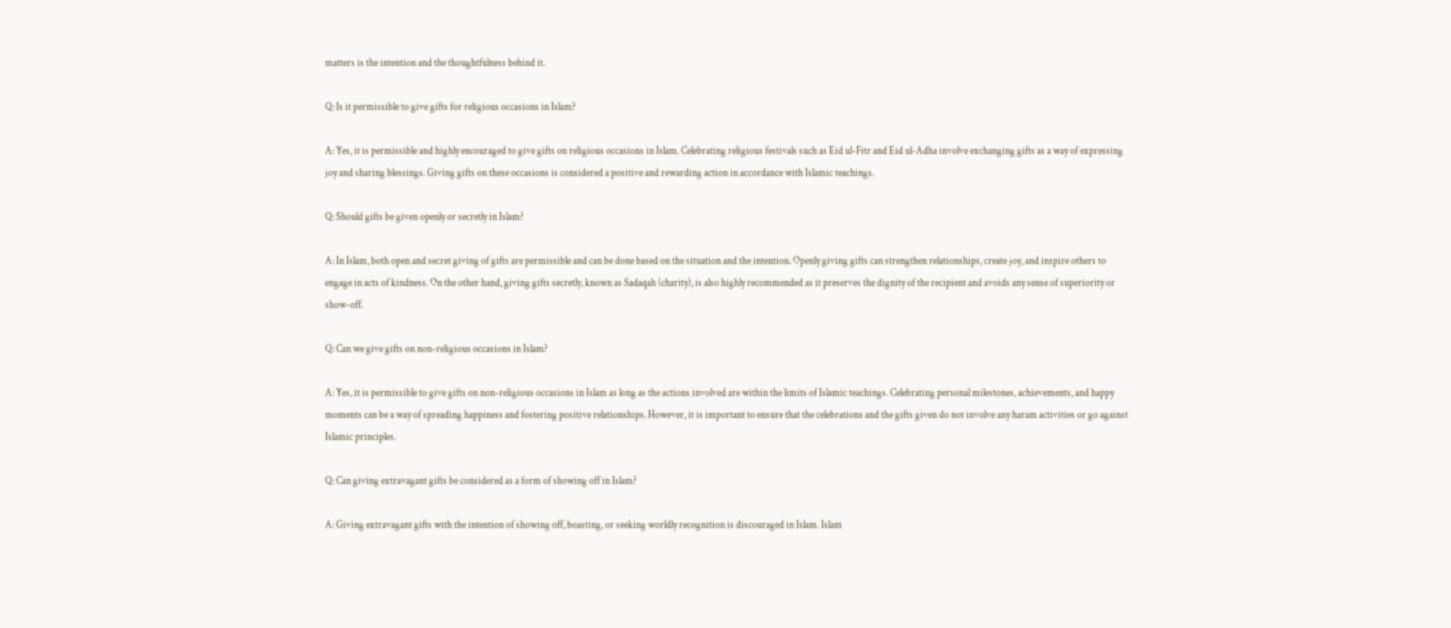matters is the intention and the thoughtfulness behind it.

Q: Is it permissible to give gifts for religious occasions in Islam?

A: Yes, it is permissible and highly encouraged to give gifts on religious occasions in Islam. Celebrating religious festivals such as Eid ul-Fitr and Eid ul-Adha involve exchanging gifts as a way of expressing joy and sharing blessings. Giving gifts on these occasions is considered a positive and rewarding action in accordance with Islamic teachings.

Q: Should gifts be given openly or secretly in Islam?

A: In Islam, both open and secret giving of gifts are permissible and can be done based on the situation and the intention. Openly giving gifts can strengthen relationships, create joy, and inspire others to engage in acts of kindness. On the other hand, giving gifts secretly, known as Sadaqah (charity), is also highly recommended as it preserves the dignity of the recipient and avoids any sense of superiority or show-off.

Q: Can we give gifts on non-religious occasions in Islam?

A: Yes, it is permissible to give gifts on non-religious occasions in Islam as long as the actions involved are within the limits of Islamic teachings. Celebrating personal milestones, achievements, and happy moments can be a way of spreading happiness and fostering positive relationships. However, it is important to ensure that the celebrations and the gifts given do not involve any haram activities or go against Islamic principles.

Q: Can giving extravagant gifts be considered as a form of showing off in Islam?

A: Giving extravagant gifts with the intention of showing off, boasting, or seeking worldly recognition is discouraged in Islam. Islam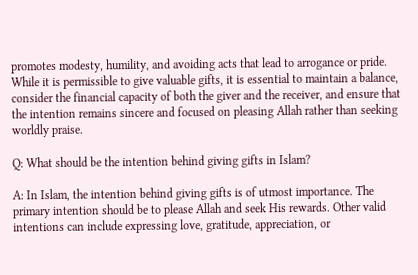promotes modesty, humility, and avoiding acts that lead to arrogance or pride. While it is permissible to give valuable gifts, it is essential to maintain a balance, consider the financial capacity of both the giver and the receiver, and ensure that the intention remains sincere and focused on pleasing Allah rather than seeking worldly praise.

Q: What should be the intention behind giving gifts in Islam?

A: In Islam, the intention behind giving gifts is of utmost importance. The primary intention should be to please Allah and seek His rewards. Other valid intentions can include expressing love, gratitude, appreciation, or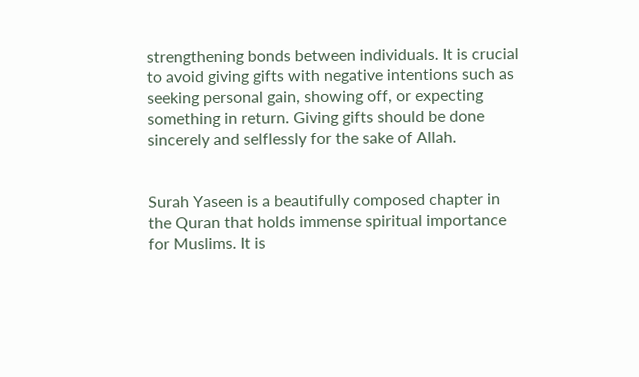strengthening bonds between individuals. It is crucial to avoid giving gifts with negative intentions such as seeking personal gain, showing off, or expecting something in return. Giving gifts should be done sincerely and selflessly for the sake of Allah.


Surah Yaseen is a beautifully composed chapter in the Quran that holds immense spiritual importance for Muslims. It is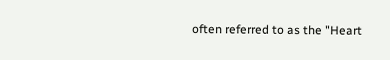often referred to as the "Heart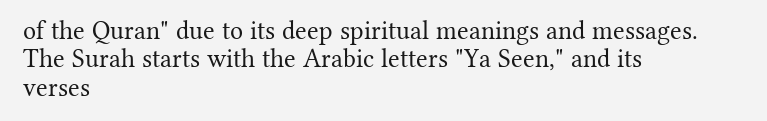of the Quran" due to its deep spiritual meanings and messages. The Surah starts with the Arabic letters "Ya Seen," and its verses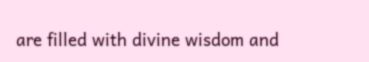are filled with divine wisdom and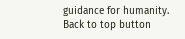guidance for humanity.
Back to top button